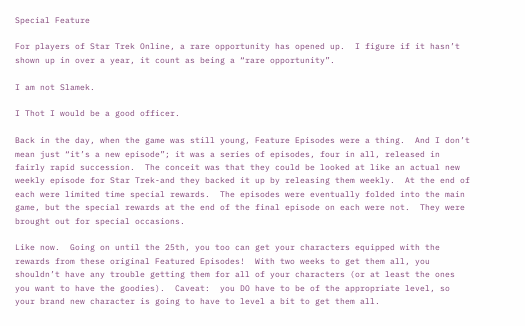Special Feature

For players of Star Trek Online, a rare opportunity has opened up.  I figure if it hasn’t shown up in over a year, it count as being a “rare opportunity”.

I am not Slamek.

I Thot I would be a good officer.

Back in the day, when the game was still young, Feature Episodes were a thing.  And I don’t mean just “it’s a new episode”; it was a series of episodes, four in all, released in fairly rapid succession.  The conceit was that they could be looked at like an actual new weekly episode for Star Trek-and they backed it up by releasing them weekly.  At the end of each were limited time special rewards.  The episodes were eventually folded into the main game, but the special rewards at the end of the final episode on each were not.  They were brought out for special occasions.

Like now.  Going on until the 25th, you too can get your characters equipped with the rewards from these original Featured Episodes!  With two weeks to get them all, you shouldn’t have any trouble getting them for all of your characters (or at least the ones you want to have the goodies).  Caveat:  you DO have to be of the appropriate level, so your brand new character is going to have to level a bit to get them all.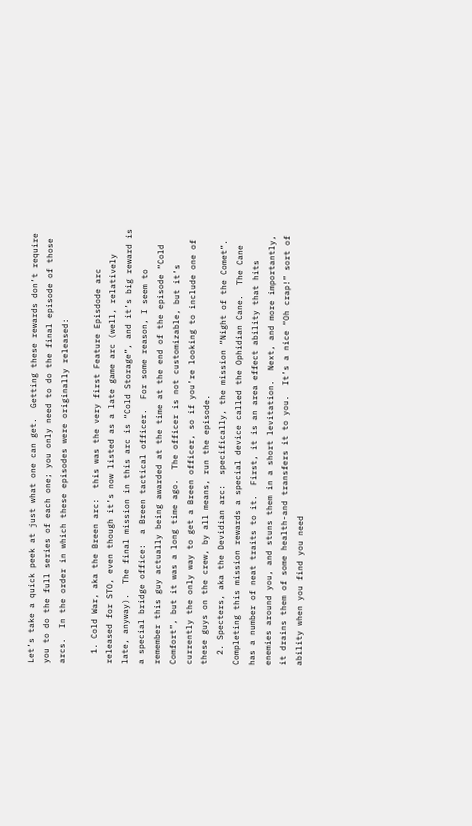Let’s take a quick peek at just what one can get.  Getting these rewards don’t require you to do the full series of each one; you only need to do the final episode of those arcs.  In the order in which these episodes were originally released:

  1. Cold War, aka the Breen arc:  this was the very first Feature Episdode arc released for STO, even though it’s now listed as a late game arc (well, relatively late, anyway).  The final mission in this arc is “Cold Storage”, and it’s big reward is a special bridge office:  a Breen tactical officer.  For some reason, I seem to remember this guy actually being awarded at the time at the end of the episode “Cold Comfort”, but it was a long time ago.  The officer is not customizable, but it’s currently the only way to get a Breen officer, so if you’re looking to include one of these guys on the crew, by all means, run the episode.
  2. Specters, aka the Devidian arc:  specifically, the mission “Night of the Comet”.  Completing this mission rewards a special device called the Ophidian Cane.  The Cane has a number of neat traits to it.  First, it is an area effect ability that hits enemies around you, and stuns them in a short levitation.  Next, and more importantly, it drains them of some health-and transfers it to you.  It’s a nice “Oh crap!” sort of ability when you find you need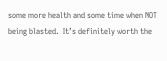some more health and some time when NOT being blasted.  It’s definitely worth the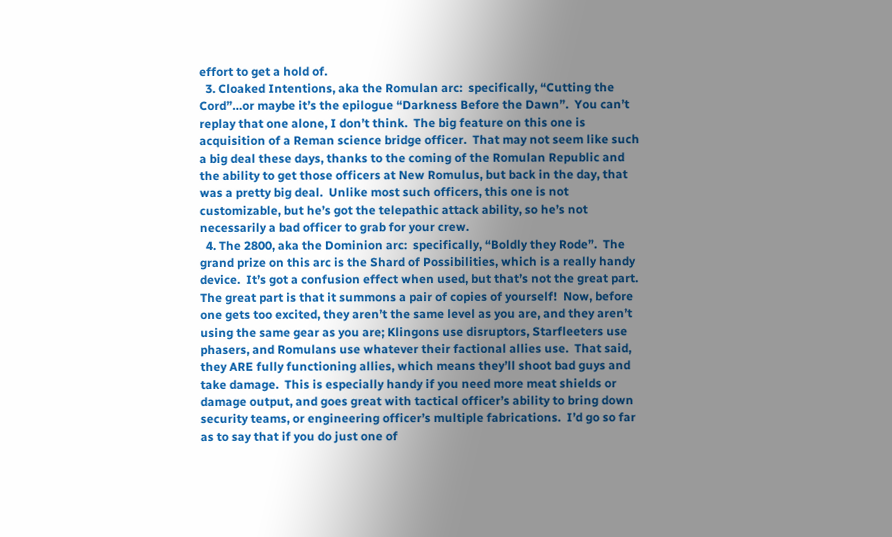effort to get a hold of.
  3. Cloaked Intentions, aka the Romulan arc:  specifically, “Cutting the Cord”…or maybe it’s the epilogue “Darkness Before the Dawn”.  You can’t replay that one alone, I don’t think.  The big feature on this one is acquisition of a Reman science bridge officer.  That may not seem like such a big deal these days, thanks to the coming of the Romulan Republic and the ability to get those officers at New Romulus, but back in the day, that was a pretty big deal.  Unlike most such officers, this one is not customizable, but he’s got the telepathic attack ability, so he’s not necessarily a bad officer to grab for your crew.
  4. The 2800, aka the Dominion arc:  specifically, “Boldly they Rode”.  The grand prize on this arc is the Shard of Possibilities, which is a really handy device.  It’s got a confusion effect when used, but that’s not the great part.  The great part is that it summons a pair of copies of yourself!  Now, before one gets too excited, they aren’t the same level as you are, and they aren’t using the same gear as you are; Klingons use disruptors, Starfleeters use phasers, and Romulans use whatever their factional allies use.  That said, they ARE fully functioning allies, which means they’ll shoot bad guys and take damage.  This is especially handy if you need more meat shields or damage output, and goes great with tactical officer’s ability to bring down security teams, or engineering officer’s multiple fabrications.  I’d go so far as to say that if you do just one of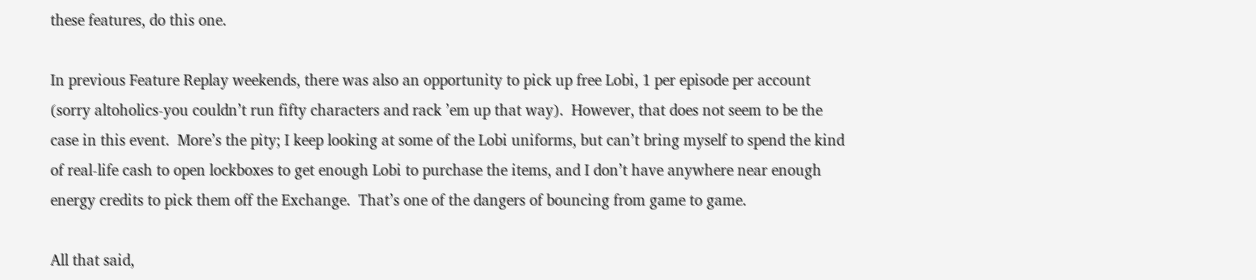these features, do this one.

In previous Feature Replay weekends, there was also an opportunity to pick up free Lobi, 1 per episode per account (sorry altoholics-you couldn’t run fifty characters and rack ’em up that way).  However, that does not seem to be the case in this event.  More’s the pity; I keep looking at some of the Lobi uniforms, but can’t bring myself to spend the kind of real-life cash to open lockboxes to get enough Lobi to purchase the items, and I don’t have anywhere near enough energy credits to pick them off the Exchange.  That’s one of the dangers of bouncing from game to game.

All that said,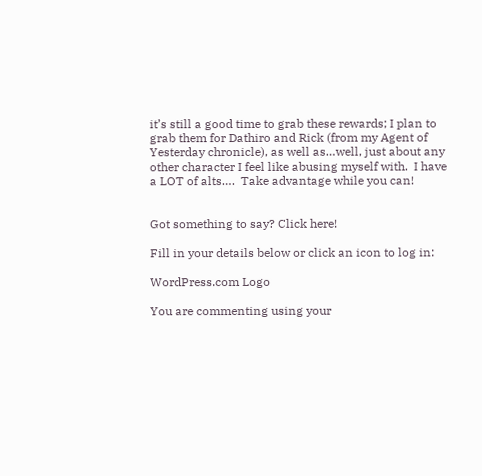it’s still a good time to grab these rewards; I plan to grab them for Dathiro and Rick (from my Agent of Yesterday chronicle), as well as…well, just about any other character I feel like abusing myself with.  I have a LOT of alts….  Take advantage while you can!


Got something to say? Click here!

Fill in your details below or click an icon to log in:

WordPress.com Logo

You are commenting using your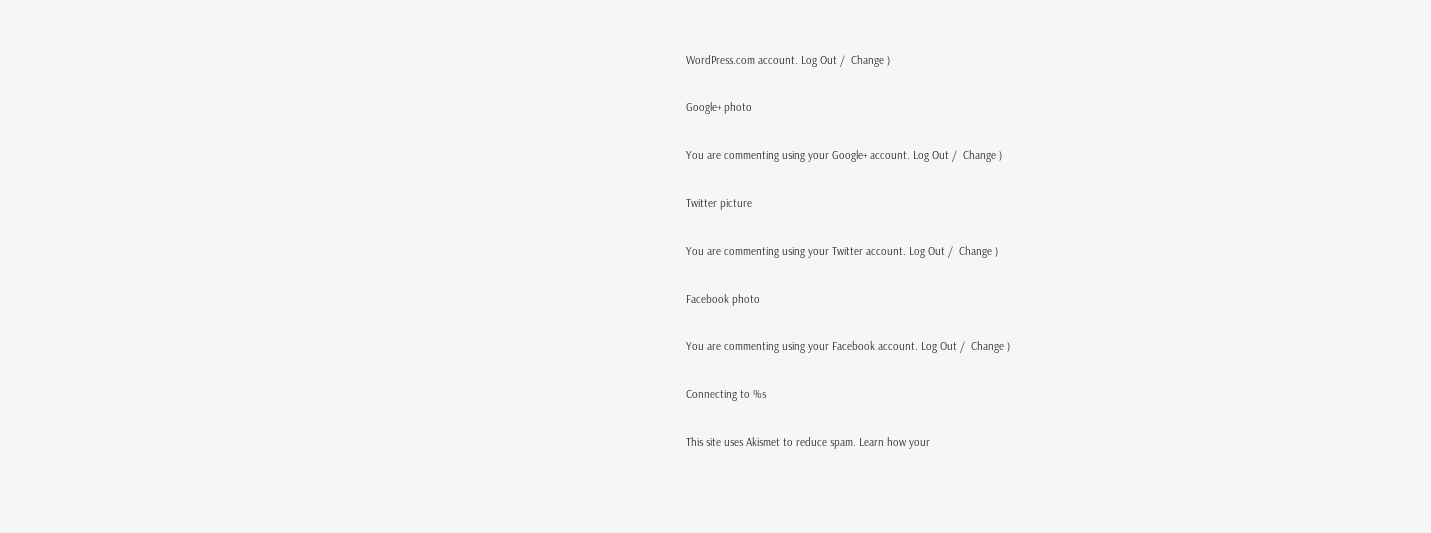WordPress.com account. Log Out /  Change )

Google+ photo

You are commenting using your Google+ account. Log Out /  Change )

Twitter picture

You are commenting using your Twitter account. Log Out /  Change )

Facebook photo

You are commenting using your Facebook account. Log Out /  Change )

Connecting to %s

This site uses Akismet to reduce spam. Learn how your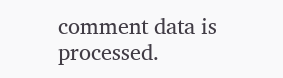comment data is processed.